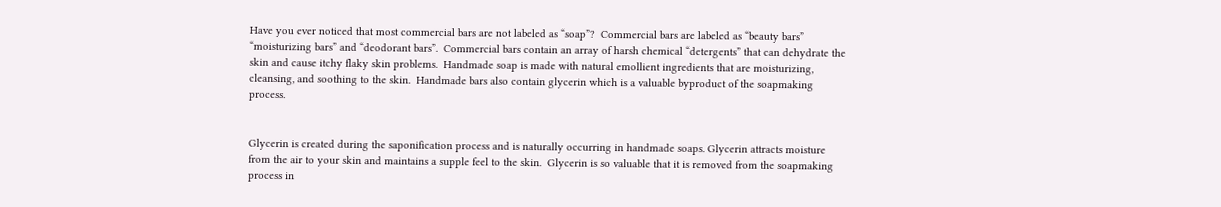Have you ever noticed that most commercial bars are not labeled as “soap”?  Commercial bars are labeled as “beauty bars” “moisturizing bars” and “deodorant bars”.  Commercial bars contain an array of harsh chemical “detergents” that can dehydrate the skin and cause itchy flaky skin problems.  Handmade soap is made with natural emollient ingredients that are moisturizing, cleansing, and soothing to the skin.  Handmade bars also contain glycerin which is a valuable byproduct of the soapmaking process.


Glycerin is created during the saponification process and is naturally occurring in handmade soaps. Glycerin attracts moisture from the air to your skin and maintains a supple feel to the skin.  Glycerin is so valuable that it is removed from the soapmaking process in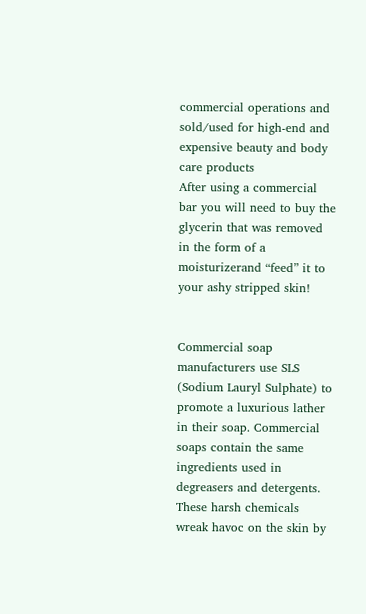commercial operations and sold/used for high-end and expensive beauty and body care products
After using a commercial bar you will need to buy the glycerin that was removed in the form of a moisturizerand “feed” it to your ashy stripped skin!


Commercial soap manufacturers use SLS (Sodium Lauryl Sulphate) to promote a luxurious lather in their soap. Commercial soaps contain the same ingredients used in degreasers and detergents.  These harsh chemicals wreak havoc on the skin by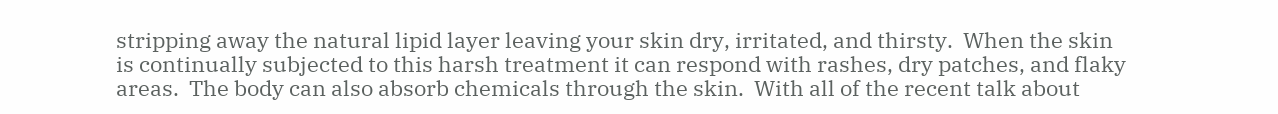stripping away the natural lipid layer leaving your skin dry, irritated, and thirsty.  When the skin is continually subjected to this harsh treatment it can respond with rashes, dry patches, and flaky areas.  The body can also absorb chemicals through the skin.  With all of the recent talk about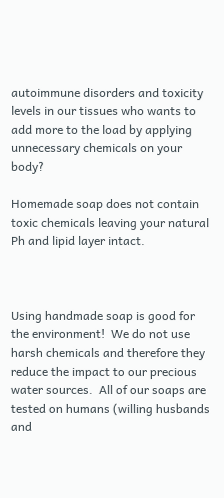autoimmune disorders and toxicity levels in our tissues who wants to add more to the load by applying unnecessary chemicals on your body?

Homemade soap does not contain toxic chemicals leaving your natural Ph and lipid layer intact.



Using handmade soap is good for the environment!  We do not use harsh chemicals and therefore they reduce the impact to our precious water sources.  All of our soaps are tested on humans (willing husbands and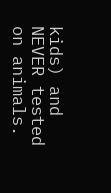kids) and NEVER tested on animals.